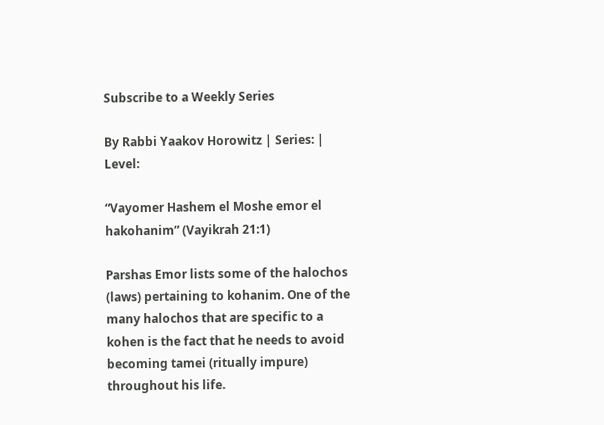Subscribe to a Weekly Series

By Rabbi Yaakov Horowitz | Series: | Level:

“Vayomer Hashem el Moshe emor el hakohanim” (Vayikrah 21:1)

Parshas Emor lists some of the halochos (laws) pertaining to kohanim. One of the many halochos that are specific to a kohen is the fact that he needs to avoid becoming tamei (ritually impure) throughout his life.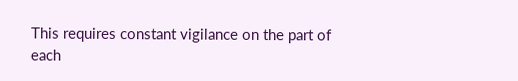This requires constant vigilance on the part of each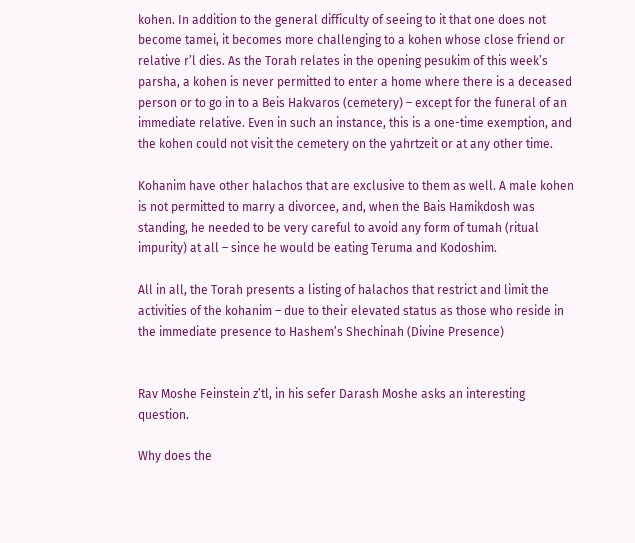kohen. In addition to the general difficulty of seeing to it that one does not become tamei, it becomes more challenging to a kohen whose close friend or relative r’l dies. As the Torah relates in the opening pesukim of this week’s parsha, a kohen is never permitted to enter a home where there is a deceased person or to go in to a Beis Hakvaros (cemetery) – except for the funeral of an immediate relative. Even in such an instance, this is a one-time exemption, and the kohen could not visit the cemetery on the yahrtzeit or at any other time.

Kohanim have other halachos that are exclusive to them as well. A male kohen is not permitted to marry a divorcee, and, when the Bais Hamikdosh was standing, he needed to be very careful to avoid any form of tumah (ritual impurity) at all – since he would be eating Teruma and Kodoshim.

All in all, the Torah presents a listing of halachos that restrict and limit the activities of the kohanim – due to their elevated status as those who reside in the immediate presence to Hashem’s Shechinah (Divine Presence)


Rav Moshe Feinstein z’tl, in his sefer Darash Moshe asks an interesting question.

Why does the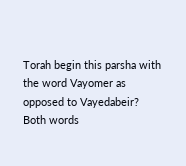Torah begin this parsha with the word Vayomer as opposed to Vayedabeir? Both words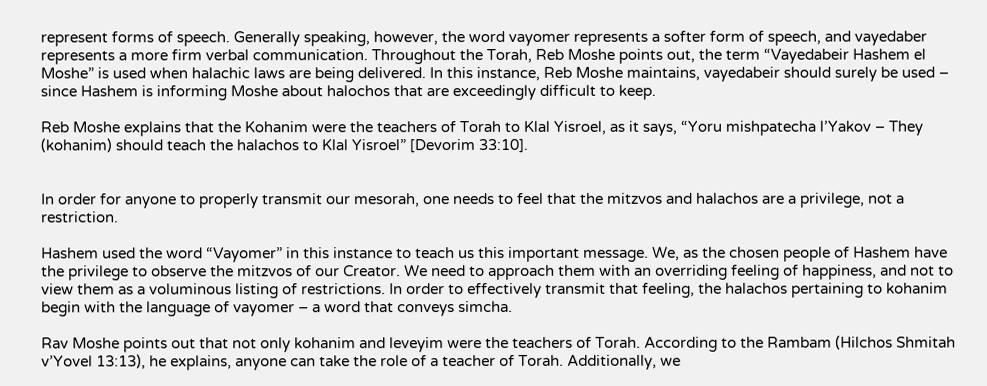represent forms of speech. Generally speaking, however, the word vayomer represents a softer form of speech, and vayedaber represents a more firm verbal communication. Throughout the Torah, Reb Moshe points out, the term “Vayedabeir Hashem el Moshe” is used when halachic laws are being delivered. In this instance, Reb Moshe maintains, vayedabeir should surely be used – since Hashem is informing Moshe about halochos that are exceedingly difficult to keep.

Reb Moshe explains that the Kohanim were the teachers of Torah to Klal Yisroel, as it says, “Yoru mishpatecha l’Yakov – They (kohanim) should teach the halachos to Klal Yisroel” [Devorim 33:10].


In order for anyone to properly transmit our mesorah, one needs to feel that the mitzvos and halachos are a privilege, not a restriction.

Hashem used the word “Vayomer” in this instance to teach us this important message. We, as the chosen people of Hashem have the privilege to observe the mitzvos of our Creator. We need to approach them with an overriding feeling of happiness, and not to view them as a voluminous listing of restrictions. In order to effectively transmit that feeling, the halachos pertaining to kohanim begin with the language of vayomer – a word that conveys simcha.

Rav Moshe points out that not only kohanim and leveyim were the teachers of Torah. According to the Rambam (Hilchos Shmitah v’Yovel 13:13), he explains, anyone can take the role of a teacher of Torah. Additionally, we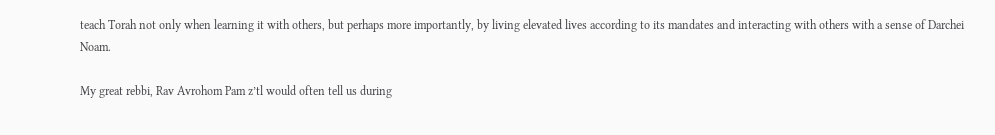teach Torah not only when learning it with others, but perhaps more importantly, by living elevated lives according to its mandates and interacting with others with a sense of Darchei Noam.

My great rebbi, Rav Avrohom Pam z’tl would often tell us during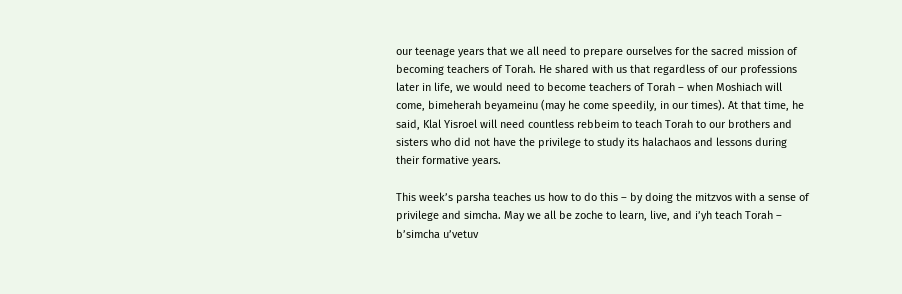our teenage years that we all need to prepare ourselves for the sacred mission of becoming teachers of Torah. He shared with us that regardless of our professions later in life, we would need to become teachers of Torah – when Moshiach will come, bimeherah beyameinu (may he come speedily, in our times). At that time, he said, Klal Yisroel will need countless rebbeim to teach Torah to our brothers and sisters who did not have the privilege to study its halachaos and lessons during their formative years.

This week’s parsha teaches us how to do this – by doing the mitzvos with a sense of privilege and simcha. May we all be zoche to learn, live, and i’yh teach Torah – b’simcha u’vetuv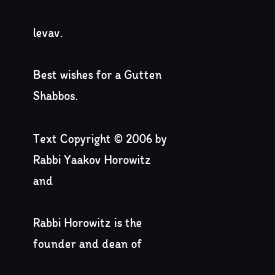levav.

Best wishes for a Gutten Shabbos.

Text Copyright © 2006 by Rabbi Yaakov Horowitz and

Rabbi Horowitz is the founder and dean of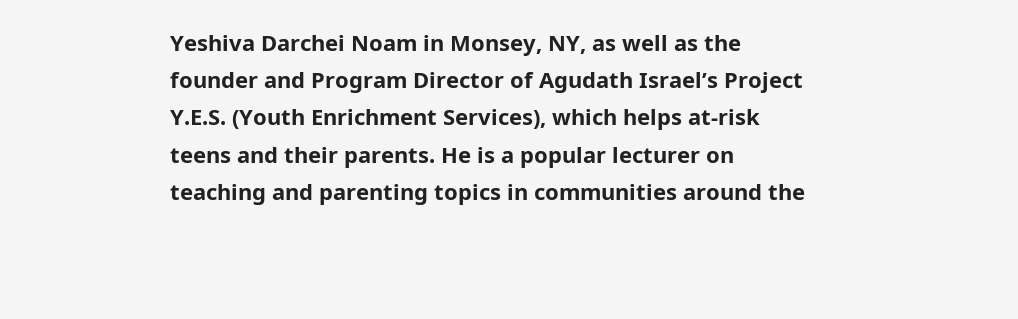Yeshiva Darchei Noam in Monsey, NY, as well as the founder and Program Director of Agudath Israel’s Project Y.E.S. (Youth Enrichment Services), which helps at-risk teens and their parents. He is a popular lecturer on teaching and parenting topics in communities around the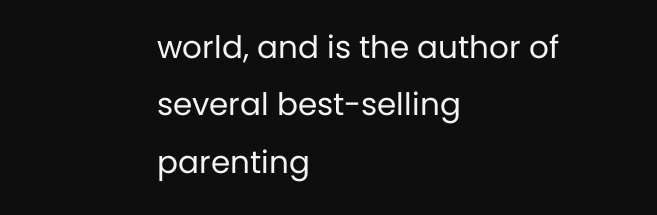world, and is the author of several best-selling parenting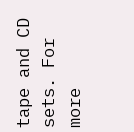tape and CD sets. For more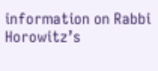information on Rabbi Horowitz’s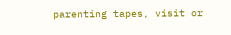parenting tapes, visit or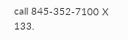call 845-352-7100 X 133.